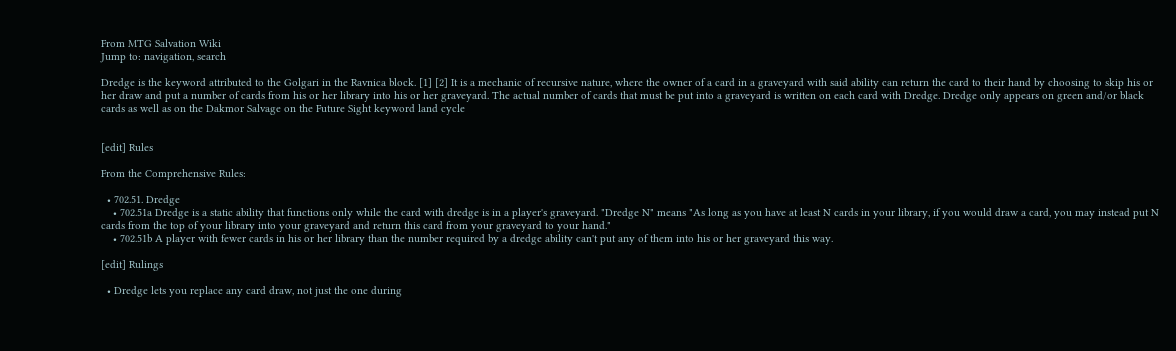From MTG Salvation Wiki
Jump to: navigation, search

Dredge is the keyword attributed to the Golgari in the Ravnica block. [1] [2] It is a mechanic of recursive nature, where the owner of a card in a graveyard with said ability can return the card to their hand by choosing to skip his or her draw and put a number of cards from his or her library into his or her graveyard. The actual number of cards that must be put into a graveyard is written on each card with Dredge. Dredge only appears on green and/or black cards as well as on the Dakmor Salvage on the Future Sight keyword land cycle


[edit] Rules

From the Comprehensive Rules:

  • 702.51. Dredge
    • 702.51a Dredge is a static ability that functions only while the card with dredge is in a player's graveyard. "Dredge N" means "As long as you have at least N cards in your library, if you would draw a card, you may instead put N cards from the top of your library into your graveyard and return this card from your graveyard to your hand."
    • 702.51b A player with fewer cards in his or her library than the number required by a dredge ability can't put any of them into his or her graveyard this way.

[edit] Rulings

  • Dredge lets you replace any card draw, not just the one during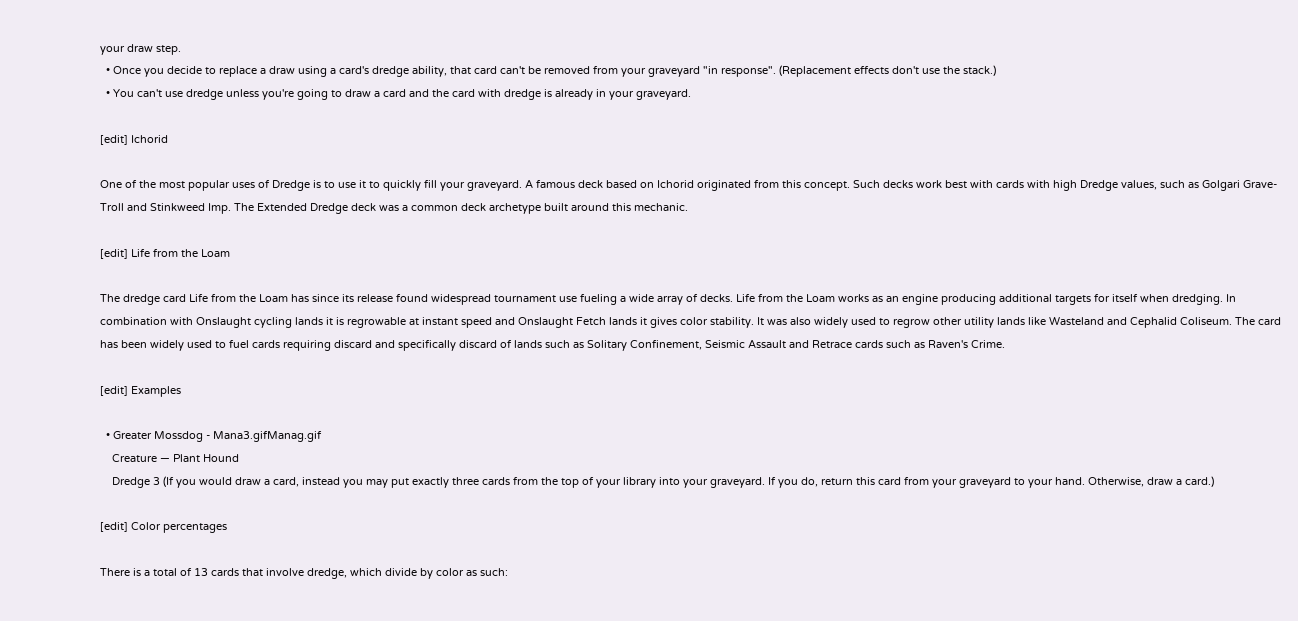your draw step.
  • Once you decide to replace a draw using a card's dredge ability, that card can't be removed from your graveyard "in response". (Replacement effects don't use the stack.)
  • You can't use dredge unless you're going to draw a card and the card with dredge is already in your graveyard.

[edit] Ichorid

One of the most popular uses of Dredge is to use it to quickly fill your graveyard. A famous deck based on Ichorid originated from this concept. Such decks work best with cards with high Dredge values, such as Golgari Grave-Troll and Stinkweed Imp. The Extended Dredge deck was a common deck archetype built around this mechanic.

[edit] Life from the Loam

The dredge card Life from the Loam has since its release found widespread tournament use fueling a wide array of decks. Life from the Loam works as an engine producing additional targets for itself when dredging. In combination with Onslaught cycling lands it is regrowable at instant speed and Onslaught Fetch lands it gives color stability. It was also widely used to regrow other utility lands like Wasteland and Cephalid Coliseum. The card has been widely used to fuel cards requiring discard and specifically discard of lands such as Solitary Confinement, Seismic Assault and Retrace cards such as Raven's Crime.

[edit] Examples

  • Greater Mossdog - Mana3.gifManag.gif
    Creature — Plant Hound
    Dredge 3 (If you would draw a card, instead you may put exactly three cards from the top of your library into your graveyard. If you do, return this card from your graveyard to your hand. Otherwise, draw a card.)

[edit] Color percentages

There is a total of 13 cards that involve dredge, which divide by color as such: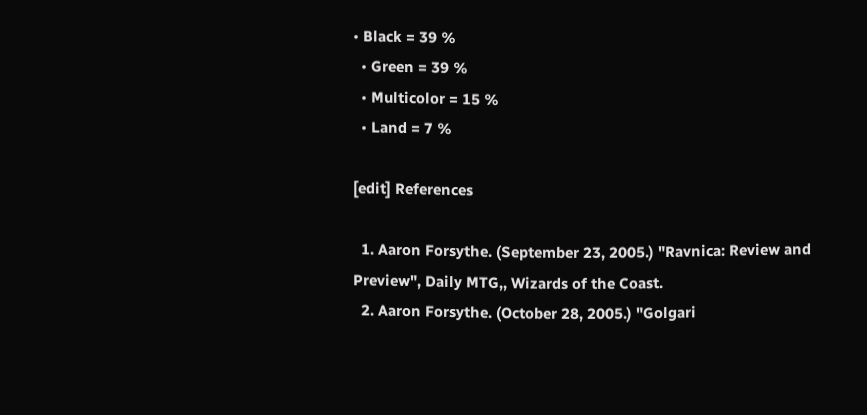• Black = 39 %
  • Green = 39 %
  • Multicolor = 15 %
  • Land = 7 %

[edit] References

  1. Aaron Forsythe. (September 23, 2005.) "Ravnica: Review and Preview", Daily MTG,, Wizards of the Coast.
  2. Aaron Forsythe. (October 28, 2005.) "Golgari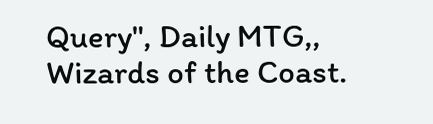Query", Daily MTG,, Wizards of the Coast.